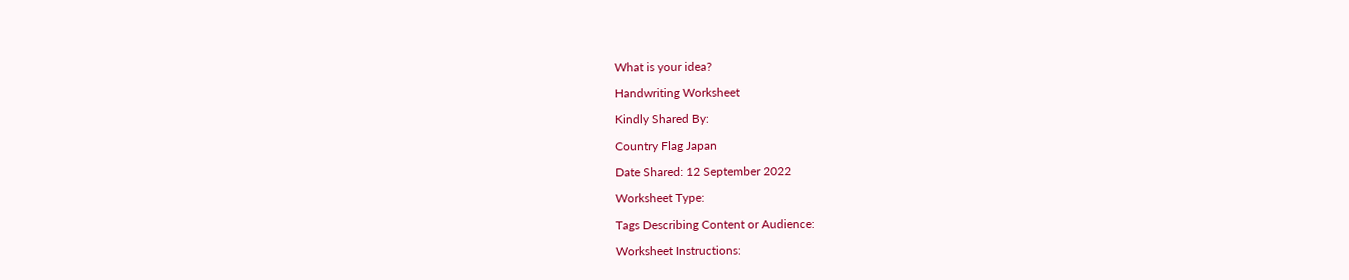What is your idea?

Handwriting Worksheet

Kindly Shared By:

Country Flag Japan

Date Shared: 12 September 2022

Worksheet Type:

Tags Describing Content or Audience:

Worksheet Instructions: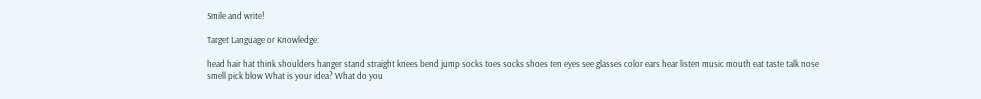Smile and write!

Target Language or Knowledge:

head hair hat think shoulders hanger stand straight knees bend jump socks toes socks shoes ten eyes see glasses color ears hear listen music mouth eat taste talk nose smell pick blow What is your idea? What do you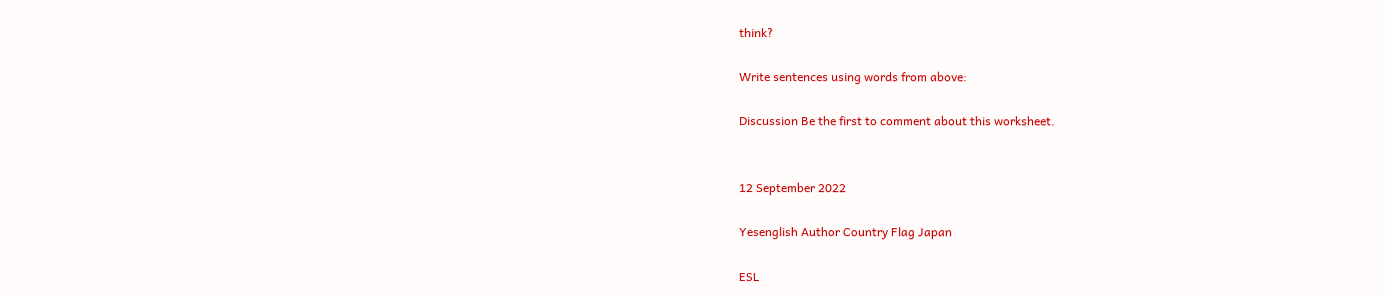think?

Write sentences using words from above:

Discussion Be the first to comment about this worksheet.


12 September 2022

Yesenglish Author Country Flag Japan

ESL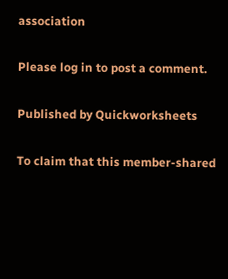association

Please log in to post a comment.

Published by Quickworksheets

To claim that this member-shared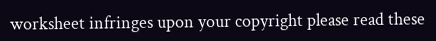worksheet infringes upon your copyright please read these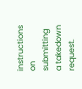instructions on submitting a takedown request.